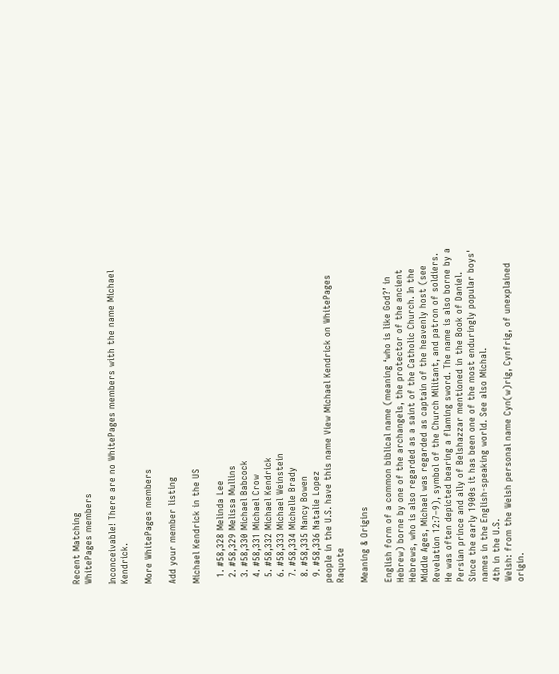Recent Matching
WhitePages members

Inconceivable! There are no WhitePages members with the name Michael Kendrick.

More WhitePages members

Add your member listing

Michael Kendrick in the US

  1. #58,328 Melinda Lee
  2. #58,329 Melissa Mullins
  3. #58,330 Michael Babcock
  4. #58,331 Michael Crow
  5. #58,332 Michael Kendrick
  6. #58,333 Michael Weinstein
  7. #58,334 Michelle Brady
  8. #58,335 Nancy Bowen
  9. #58,336 Natalie Lopez
people in the U.S. have this name View Michael Kendrick on WhitePages Raquote

Meaning & Origins

English form of a common biblical name (meaning ‘who is like God?’ in Hebrew) borne by one of the archangels, the protector of the ancient Hebrews, who is also regarded as a saint of the Catholic Church. In the Middle Ages, Michael was regarded as captain of the heavenly host (see Revelation 12:7–9), symbol of the Church Militant, and patron of soldiers. He was often depicted bearing a flaming sword. The name is also borne by a Persian prince and ally of Belshazzar mentioned in the Book of Daniel. Since the early 1900s it has been one of the most enduringly popular boys' names in the English-speaking world. See also Michal.
4th in the U.S.
Welsh: from the Welsh personal name Cyn(w)rig, Cynfrig, of unexplained origin.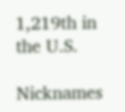1,219th in the U.S.

Nicknames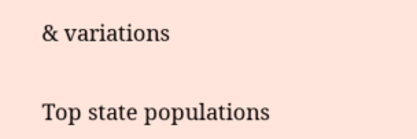& variations

Top state populations